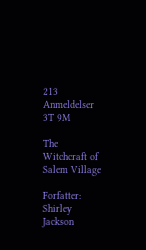213 Anmeldelser
3T 9M

The Witchcraft of Salem Village

Forfatter: Shirley Jackson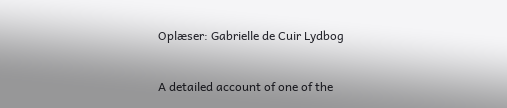Oplæser: Gabrielle de Cuir Lydbog

A detailed account of one of the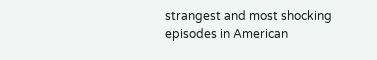strangest and most shocking episodes in American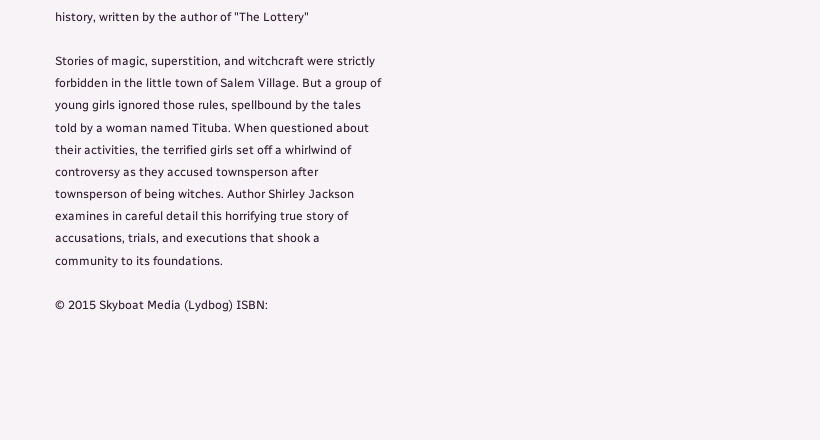history, written by the author of "The Lottery"

Stories of magic, superstition, and witchcraft were strictly forbidden in the little town of Salem Village. But a group of young girls ignored those rules, spellbound by the tales told by a woman named Tituba. When questioned about their activities, the terrified girls set off a whirlwind of controversy as they accused townsperson after townsperson of being witches. Author Shirley Jackson examines in careful detail this horrifying true story of accusations, trials, and executions that shook a community to its foundations.

© 2015 Skyboat Media (Lydbog) ISBN: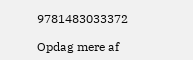9781483033372

Opdag mere af